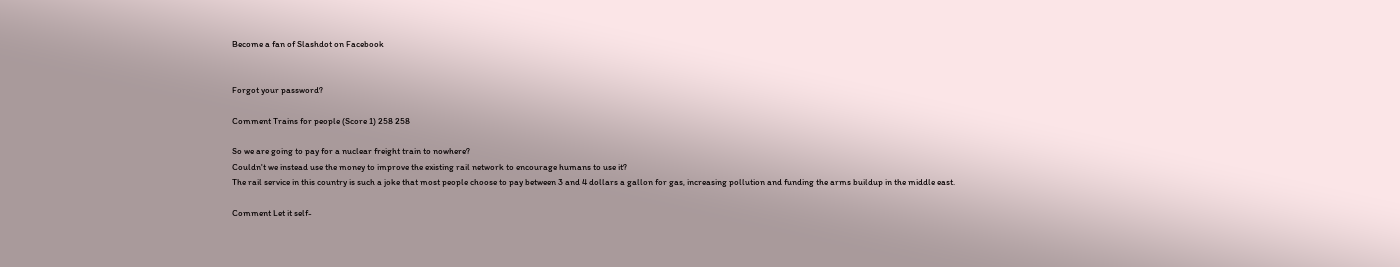Become a fan of Slashdot on Facebook


Forgot your password?

Comment Trains for people (Score 1) 258 258

So we are going to pay for a nuclear freight train to nowhere?
Couldn't we instead use the money to improve the existing rail network to encourage humans to use it?
The rail service in this country is such a joke that most people choose to pay between 3 and 4 dollars a gallon for gas, increasing pollution and funding the arms buildup in the middle east.

Comment Let it self-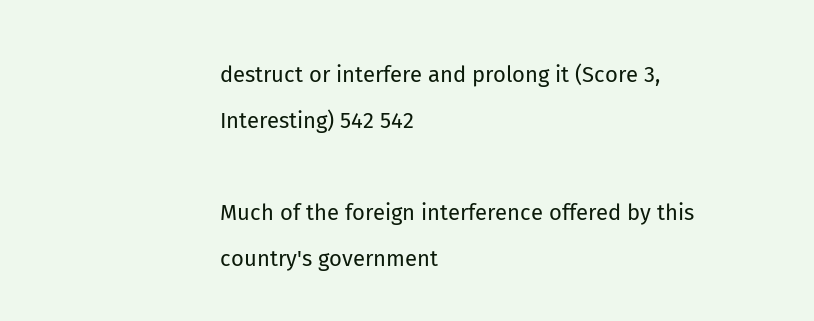destruct or interfere and prolong it (Score 3, Interesting) 542 542

Much of the foreign interference offered by this country's government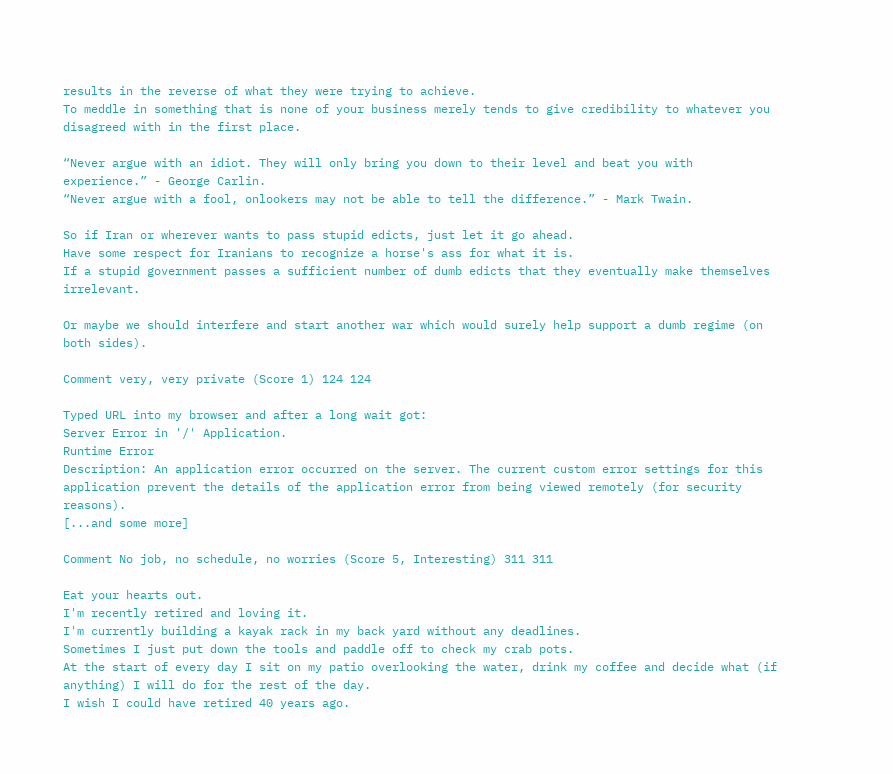results in the reverse of what they were trying to achieve.
To meddle in something that is none of your business merely tends to give credibility to whatever you disagreed with in the first place.

“Never argue with an idiot. They will only bring you down to their level and beat you with experience.” - George Carlin.
“Never argue with a fool, onlookers may not be able to tell the difference.” - Mark Twain.

So if Iran or wherever wants to pass stupid edicts, just let it go ahead.
Have some respect for Iranians to recognize a horse's ass for what it is.
If a stupid government passes a sufficient number of dumb edicts that they eventually make themselves irrelevant.

Or maybe we should interfere and start another war which would surely help support a dumb regime (on both sides).

Comment very, very private (Score 1) 124 124

Typed URL into my browser and after a long wait got:
Server Error in '/' Application.
Runtime Error
Description: An application error occurred on the server. The current custom error settings for this application prevent the details of the application error from being viewed remotely (for security reasons).
[...and some more]

Comment No job, no schedule, no worries (Score 5, Interesting) 311 311

Eat your hearts out.
I'm recently retired and loving it.
I'm currently building a kayak rack in my back yard without any deadlines.
Sometimes I just put down the tools and paddle off to check my crab pots.
At the start of every day I sit on my patio overlooking the water, drink my coffee and decide what (if anything) I will do for the rest of the day.
I wish I could have retired 40 years ago.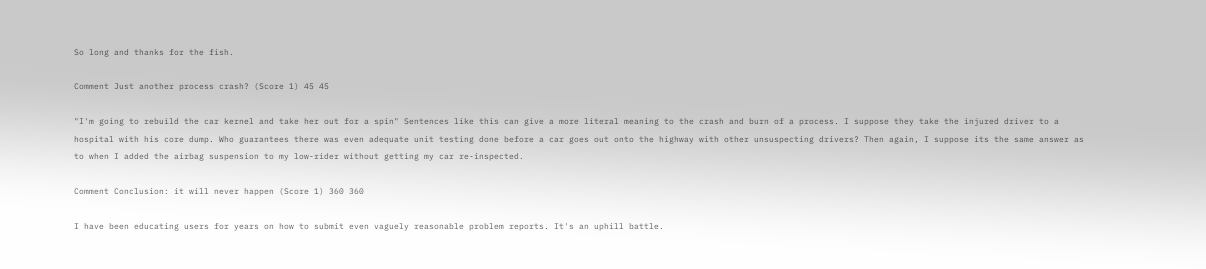So long and thanks for the fish.

Comment Just another process crash? (Score 1) 45 45

"I'm going to rebuild the car kernel and take her out for a spin" Sentences like this can give a more literal meaning to the crash and burn of a process. I suppose they take the injured driver to a hospital with his core dump. Who guarantees there was even adequate unit testing done before a car goes out onto the highway with other unsuspecting drivers? Then again, I suppose its the same answer as to when I added the airbag suspension to my low-rider without getting my car re-inspected.

Comment Conclusion: it will never happen (Score 1) 360 360

I have been educating users for years on how to submit even vaguely reasonable problem reports. It's an uphill battle.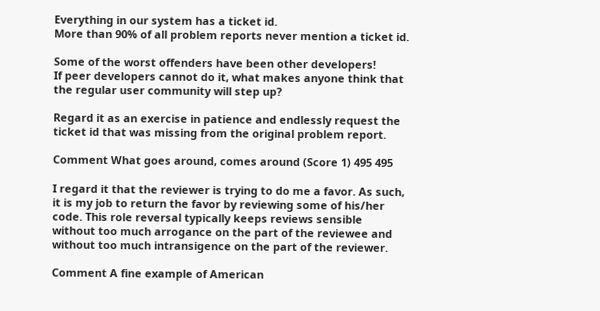Everything in our system has a ticket id.
More than 90% of all problem reports never mention a ticket id.

Some of the worst offenders have been other developers!
If peer developers cannot do it, what makes anyone think that the regular user community will step up?

Regard it as an exercise in patience and endlessly request the ticket id that was missing from the original problem report.

Comment What goes around, comes around (Score 1) 495 495

I regard it that the reviewer is trying to do me a favor. As such, it is my job to return the favor by reviewing some of his/her code. This role reversal typically keeps reviews sensible without too much arrogance on the part of the reviewee and without too much intransigence on the part of the reviewer.

Comment A fine example of American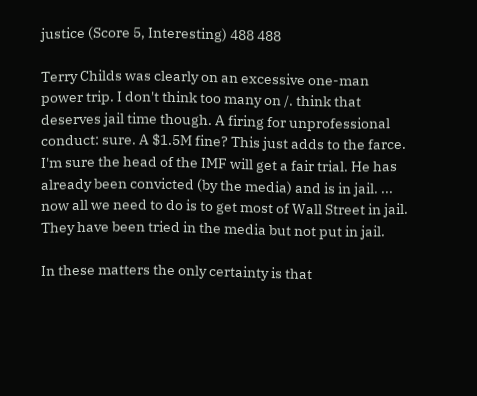justice (Score 5, Interesting) 488 488

Terry Childs was clearly on an excessive one-man power trip. I don't think too many on /. think that deserves jail time though. A firing for unprofessional conduct: sure. A $1.5M fine? This just adds to the farce. I'm sure the head of the IMF will get a fair trial. He has already been convicted (by the media) and is in jail. ... now all we need to do is to get most of Wall Street in jail. They have been tried in the media but not put in jail.

In these matters the only certainty is that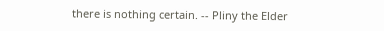there is nothing certain. -- Pliny the Elder